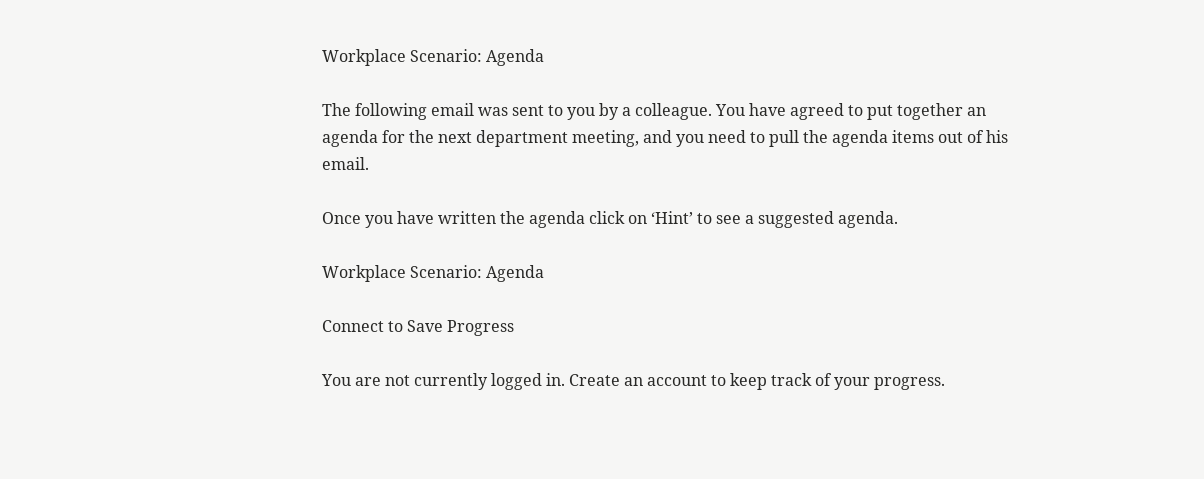Workplace Scenario: Agenda

The following email was sent to you by a colleague. You have agreed to put together an agenda for the next department meeting, and you need to pull the agenda items out of his email.

Once you have written the agenda click on ‘Hint’ to see a suggested agenda.

Workplace Scenario: Agenda

Connect to Save Progress

You are not currently logged in. Create an account to keep track of your progress.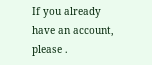If you already have an account, please .